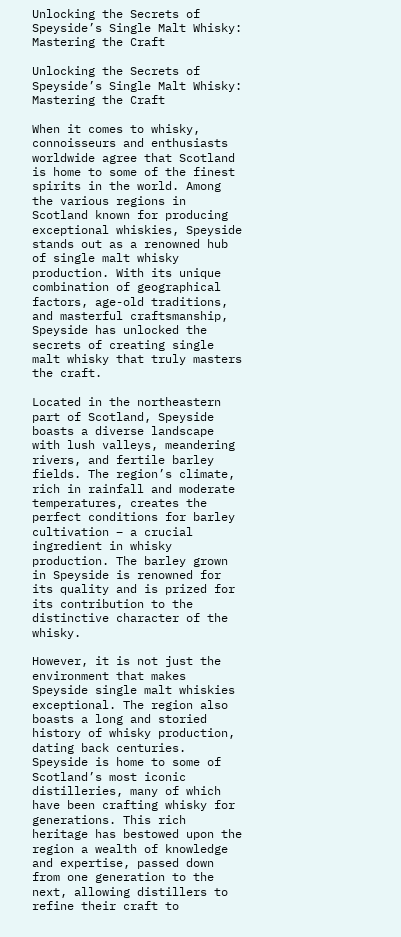Unlocking the Secrets of Speyside’s Single Malt Whisky: Mastering the Craft

Unlocking the Secrets of Speyside’s Single Malt Whisky: Mastering the Craft

When it comes to whisky, connoisseurs and enthusiasts worldwide agree that Scotland is home to some of the finest spirits in the world. Among the various regions in Scotland known for producing exceptional whiskies, Speyside stands out as a renowned hub of single malt whisky production. With its unique combination of geographical factors, age-old traditions, and masterful craftsmanship, Speyside has unlocked the secrets of creating single malt whisky that truly masters the craft.

Located in the northeastern part of Scotland, Speyside boasts a diverse landscape with lush valleys, meandering rivers, and fertile barley fields. The region’s climate, rich in rainfall and moderate temperatures, creates the perfect conditions for barley cultivation – a crucial ingredient in whisky production. The barley grown in Speyside is renowned for its quality and is prized for its contribution to the distinctive character of the whisky.

However, it is not just the environment that makes Speyside single malt whiskies exceptional. The region also boasts a long and storied history of whisky production, dating back centuries. Speyside is home to some of Scotland’s most iconic distilleries, many of which have been crafting whisky for generations. This rich heritage has bestowed upon the region a wealth of knowledge and expertise, passed down from one generation to the next, allowing distillers to refine their craft to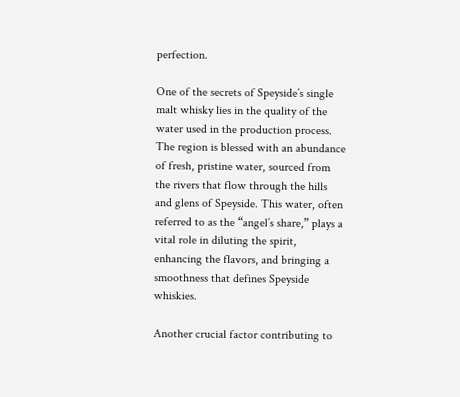perfection.

One of the secrets of Speyside’s single malt whisky lies in the quality of the water used in the production process. The region is blessed with an abundance of fresh, pristine water, sourced from the rivers that flow through the hills and glens of Speyside. This water, often referred to as the “angel’s share,” plays a vital role in diluting the spirit, enhancing the flavors, and bringing a smoothness that defines Speyside whiskies.

Another crucial factor contributing to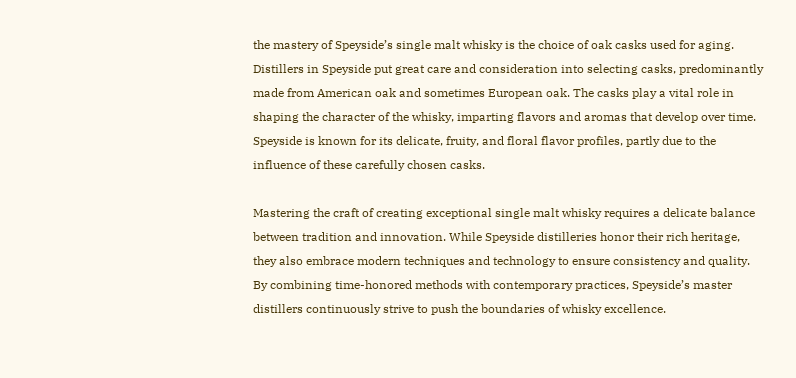the mastery of Speyside’s single malt whisky is the choice of oak casks used for aging. Distillers in Speyside put great care and consideration into selecting casks, predominantly made from American oak and sometimes European oak. The casks play a vital role in shaping the character of the whisky, imparting flavors and aromas that develop over time. Speyside is known for its delicate, fruity, and floral flavor profiles, partly due to the influence of these carefully chosen casks.

Mastering the craft of creating exceptional single malt whisky requires a delicate balance between tradition and innovation. While Speyside distilleries honor their rich heritage, they also embrace modern techniques and technology to ensure consistency and quality. By combining time-honored methods with contemporary practices, Speyside’s master distillers continuously strive to push the boundaries of whisky excellence.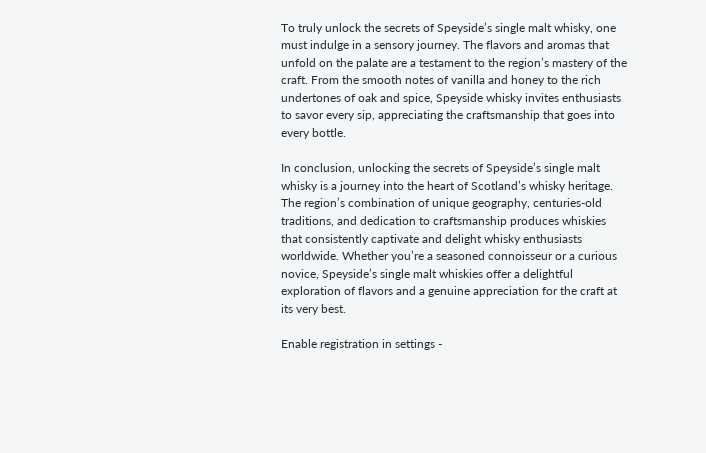To truly unlock the secrets of Speyside’s single malt whisky, one must indulge in a sensory journey. The flavors and aromas that unfold on the palate are a testament to the region’s mastery of the craft. From the smooth notes of vanilla and honey to the rich undertones of oak and spice, Speyside whisky invites enthusiasts to savor every sip, appreciating the craftsmanship that goes into every bottle.

In conclusion, unlocking the secrets of Speyside’s single malt whisky is a journey into the heart of Scotland’s whisky heritage. The region’s combination of unique geography, centuries-old traditions, and dedication to craftsmanship produces whiskies that consistently captivate and delight whisky enthusiasts worldwide. Whether you’re a seasoned connoisseur or a curious novice, Speyside’s single malt whiskies offer a delightful exploration of flavors and a genuine appreciation for the craft at its very best.

Enable registration in settings -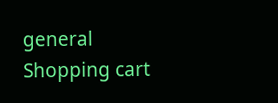general
Shopping cart